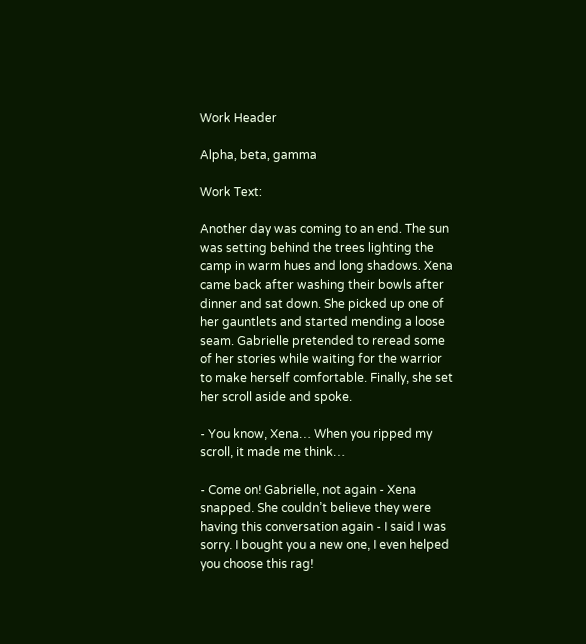Work Header

Alpha, beta, gamma

Work Text:

Another day was coming to an end. The sun was setting behind the trees lighting the camp in warm hues and long shadows. Xena came back after washing their bowls after dinner and sat down. She picked up one of her gauntlets and started mending a loose seam. Gabrielle pretended to reread some of her stories while waiting for the warrior to make herself comfortable. Finally, she set her scroll aside and spoke.

- You know, Xena… When you ripped my scroll, it made me think…

- Come on! Gabrielle, not again - Xena snapped. She couldn’t believe they were having this conversation again - I said I was sorry. I bought you a new one, I even helped you choose this rag!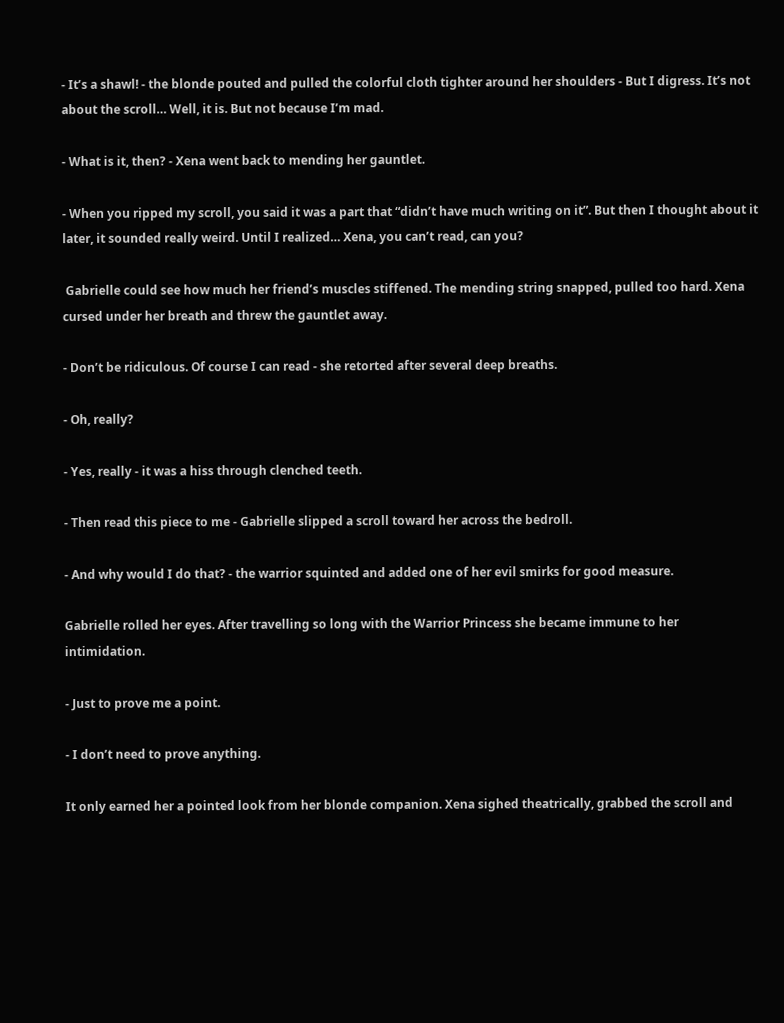- It’s a shawl! - the blonde pouted and pulled the colorful cloth tighter around her shoulders - But I digress. It’s not about the scroll… Well, it is. But not because I’m mad.

- What is it, then? - Xena went back to mending her gauntlet.

- When you ripped my scroll, you said it was a part that “didn’t have much writing on it”. But then I thought about it later, it sounded really weird. Until I realized… Xena, you can’t read, can you?

 Gabrielle could see how much her friend’s muscles stiffened. The mending string snapped, pulled too hard. Xena cursed under her breath and threw the gauntlet away.

- Don’t be ridiculous. Of course I can read - she retorted after several deep breaths.

- Oh, really?

- Yes, really - it was a hiss through clenched teeth.

- Then read this piece to me - Gabrielle slipped a scroll toward her across the bedroll.

- And why would I do that? - the warrior squinted and added one of her evil smirks for good measure.

Gabrielle rolled her eyes. After travelling so long with the Warrior Princess she became immune to her intimidation.

- Just to prove me a point.

- I don’t need to prove anything.

It only earned her a pointed look from her blonde companion. Xena sighed theatrically, grabbed the scroll and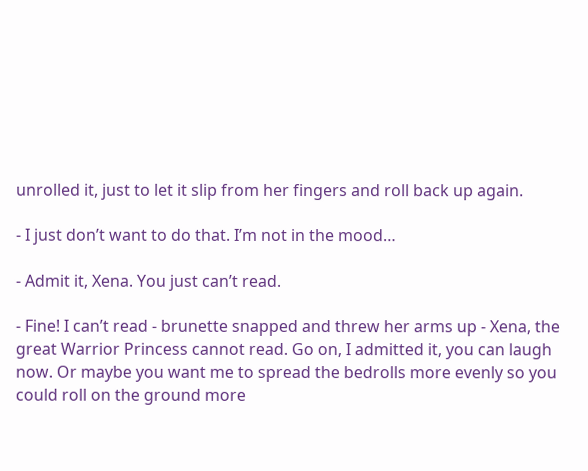unrolled it, just to let it slip from her fingers and roll back up again.

- I just don’t want to do that. I’m not in the mood…

- Admit it, Xena. You just can’t read.

- Fine! I can’t read - brunette snapped and threw her arms up - Xena, the great Warrior Princess cannot read. Go on, I admitted it, you can laugh now. Or maybe you want me to spread the bedrolls more evenly so you could roll on the ground more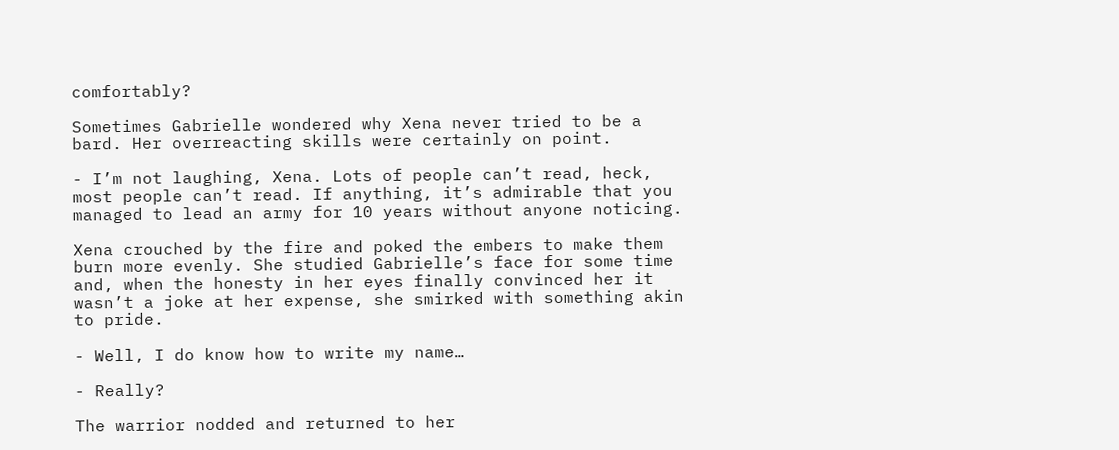comfortably?

Sometimes Gabrielle wondered why Xena never tried to be a bard. Her overreacting skills were certainly on point.

- I’m not laughing, Xena. Lots of people can’t read, heck, most people can’t read. If anything, it’s admirable that you managed to lead an army for 10 years without anyone noticing.

Xena crouched by the fire and poked the embers to make them burn more evenly. She studied Gabrielle’s face for some time and, when the honesty in her eyes finally convinced her it wasn’t a joke at her expense, she smirked with something akin to pride.

- Well, I do know how to write my name…

- Really?

The warrior nodded and returned to her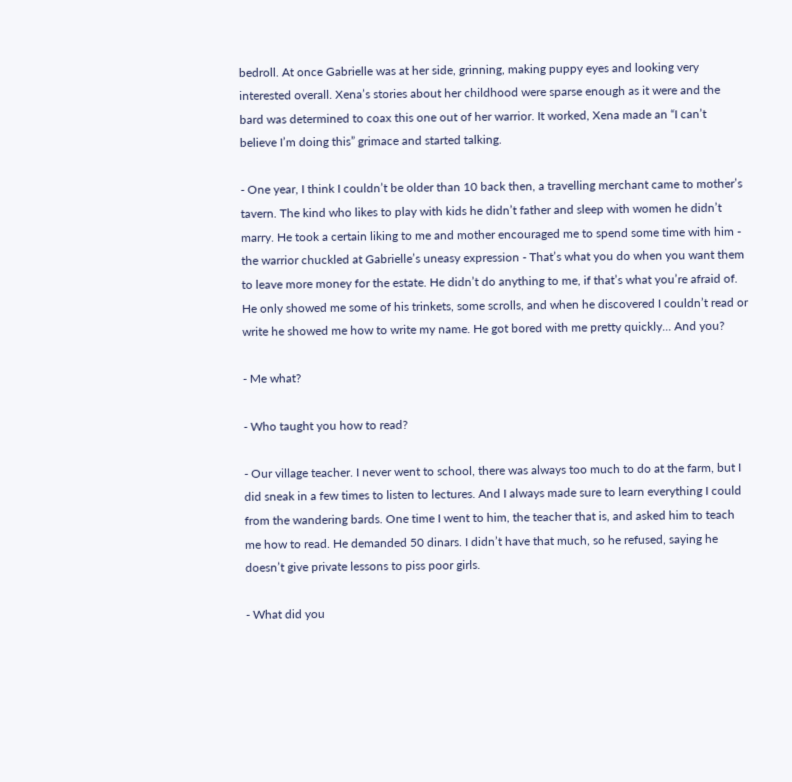bedroll. At once Gabrielle was at her side, grinning, making puppy eyes and looking very interested overall. Xena’s stories about her childhood were sparse enough as it were and the bard was determined to coax this one out of her warrior. It worked, Xena made an “I can’t believe I’m doing this” grimace and started talking.

- One year, I think I couldn’t be older than 10 back then, a travelling merchant came to mother’s tavern. The kind who likes to play with kids he didn’t father and sleep with women he didn’t marry. He took a certain liking to me and mother encouraged me to spend some time with him - the warrior chuckled at Gabrielle’s uneasy expression - That’s what you do when you want them to leave more money for the estate. He didn’t do anything to me, if that’s what you’re afraid of. He only showed me some of his trinkets, some scrolls, and when he discovered I couldn’t read or write he showed me how to write my name. He got bored with me pretty quickly... And you?

- Me what?

- Who taught you how to read?

- Our village teacher. I never went to school, there was always too much to do at the farm, but I did sneak in a few times to listen to lectures. And I always made sure to learn everything I could from the wandering bards. One time I went to him, the teacher that is, and asked him to teach me how to read. He demanded 50 dinars. I didn’t have that much, so he refused, saying he doesn’t give private lessons to piss poor girls.

- What did you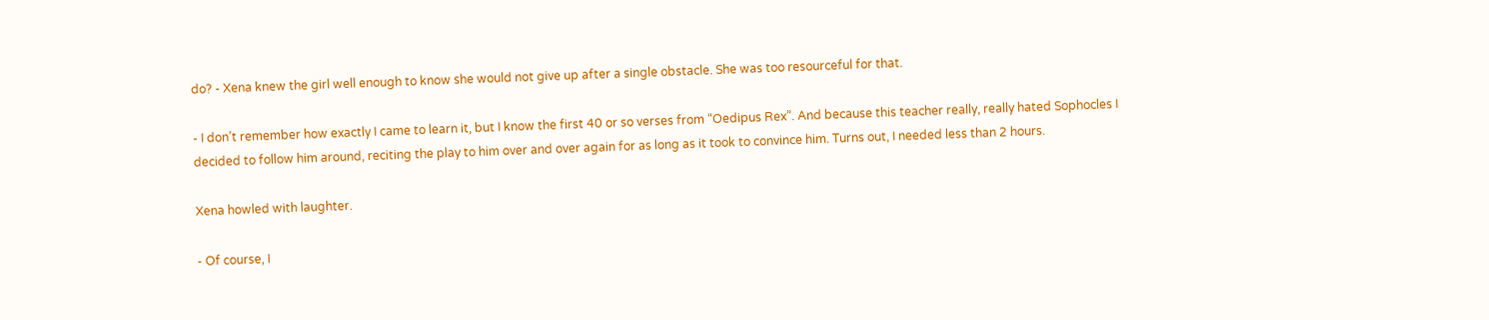do? - Xena knew the girl well enough to know she would not give up after a single obstacle. She was too resourceful for that.

- I don’t remember how exactly I came to learn it, but I know the first 40 or so verses from “Oedipus Rex”. And because this teacher really, really hated Sophocles I decided to follow him around, reciting the play to him over and over again for as long as it took to convince him. Turns out, I needed less than 2 hours.

Xena howled with laughter.

- Of course, I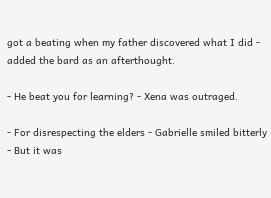got a beating when my father discovered what I did - added the bard as an afterthought.

- He beat you for learning? - Xena was outraged.

- For disrespecting the elders - Gabrielle smiled bitterly - But it was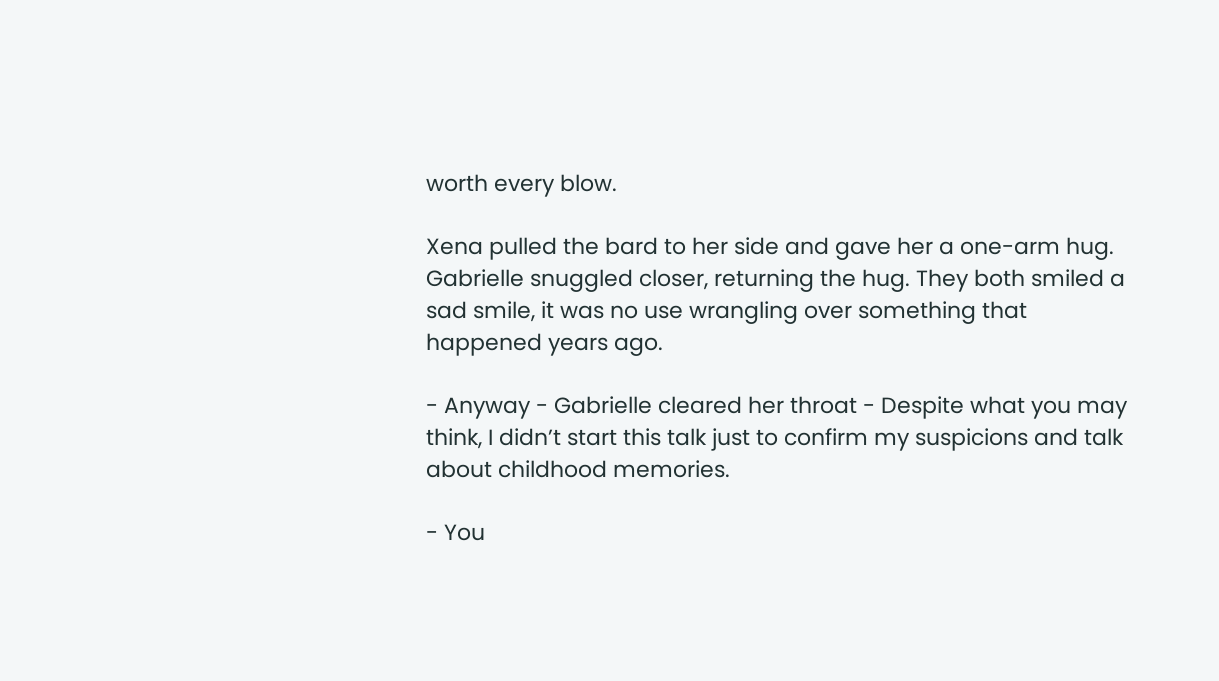worth every blow.

Xena pulled the bard to her side and gave her a one-arm hug. Gabrielle snuggled closer, returning the hug. They both smiled a sad smile, it was no use wrangling over something that happened years ago.

- Anyway - Gabrielle cleared her throat - Despite what you may think, I didn’t start this talk just to confirm my suspicions and talk about childhood memories.

- You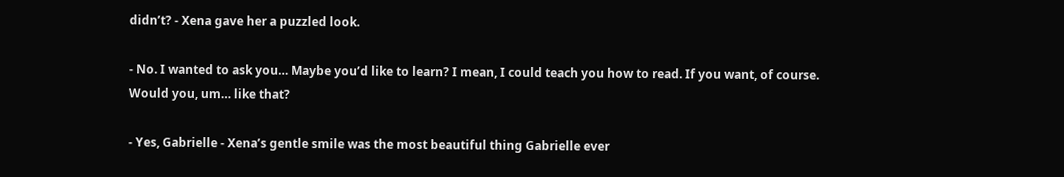didn’t? - Xena gave her a puzzled look.

- No. I wanted to ask you… Maybe you’d like to learn? I mean, I could teach you how to read. If you want, of course. Would you, um… like that?

- Yes, Gabrielle - Xena’s gentle smile was the most beautiful thing Gabrielle ever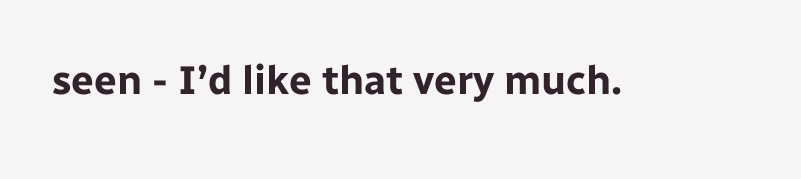seen - I’d like that very much.